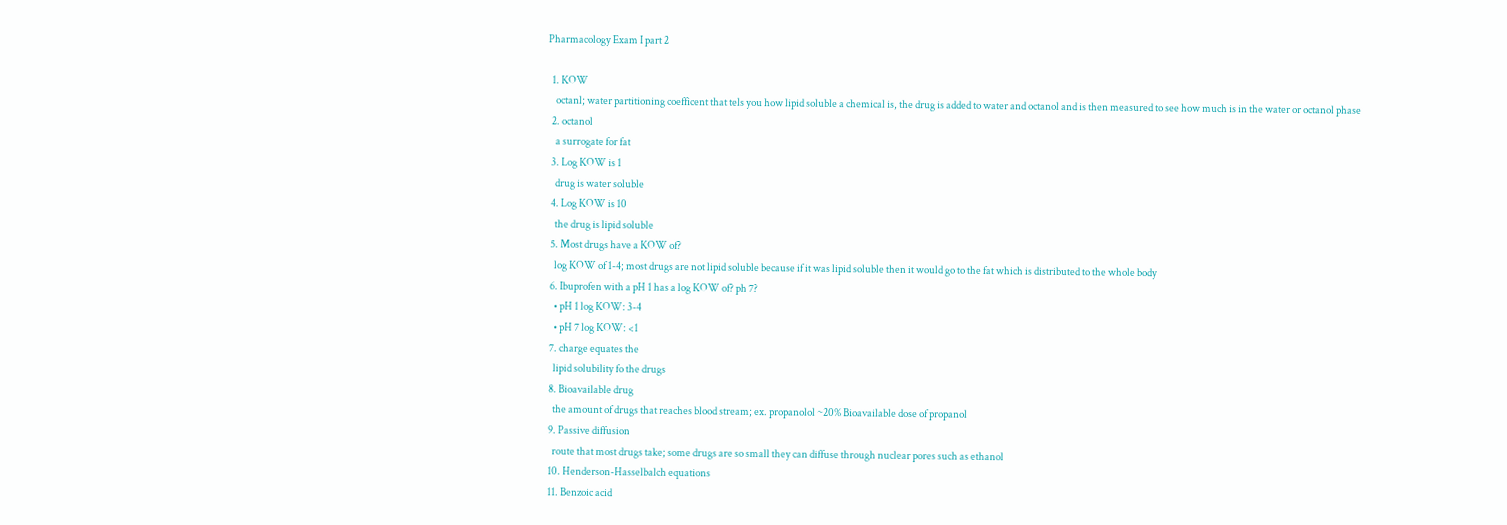Pharmacology Exam I part 2

  1. KOW
    octanl; water partitioning coefficent that tels you how lipid soluble a chemical is, the drug is added to water and octanol and is then measured to see how much is in the water or octanol phase
  2. octanol
    a surrogate for fat
  3. Log KOW is 1
    drug is water soluble
  4. Log KOW is 10
    the drug is lipid soluble
  5. Most drugs have a KOW of?
    log KOW of 1-4; most drugs are not lipid soluble because if it was lipid soluble then it would go to the fat which is distributed to the whole body
  6. Ibuprofen with a pH 1 has a log KOW of? ph 7?
    • pH 1 log KOW: 3-4
    • pH 7 log KOW: <1
  7. charge equates the
    lipid solubility fo the drugs
  8. Bioavailable drug
    the amount of drugs that reaches blood stream; ex. propanolol ~20% Bioavailable dose of propanol
  9. Passive diffusion
    route that most drugs take; some drugs are so small they can diffuse through nuclear pores such as ethanol
  10. Henderson-Hasselbalch equations
  11. Benzoic acid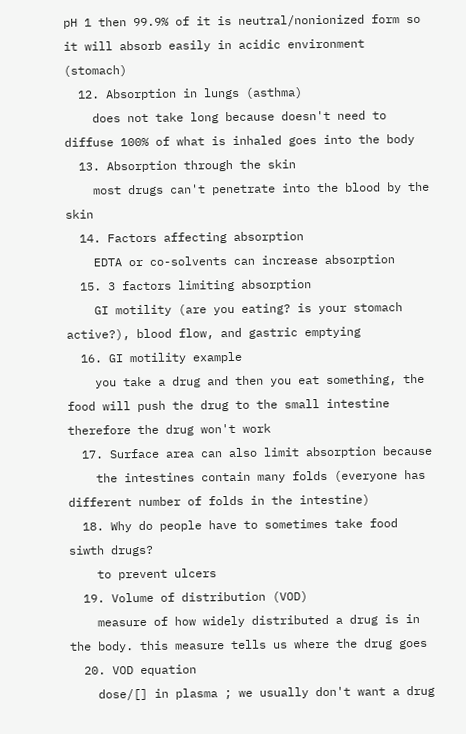pH 1 then 99.9% of it is neutral/nonionized form so it will absorb easily in acidic environment (stomach)
  12. Absorption in lungs (asthma)
    does not take long because doesn't need to diffuse 100% of what is inhaled goes into the body
  13. Absorption through the skin
    most drugs can't penetrate into the blood by the skin
  14. Factors affecting absorption
    EDTA or co-solvents can increase absorption
  15. 3 factors limiting absorption
    GI motility (are you eating? is your stomach active?), blood flow, and gastric emptying
  16. GI motility example
    you take a drug and then you eat something, the food will push the drug to the small intestine therefore the drug won't work
  17. Surface area can also limit absorption because
    the intestines contain many folds (everyone has different number of folds in the intestine)
  18. Why do people have to sometimes take food siwth drugs?
    to prevent ulcers
  19. Volume of distribution (VOD)
    measure of how widely distributed a drug is in the body. this measure tells us where the drug goes
  20. VOD equation
    dose/[] in plasma ; we usually don't want a drug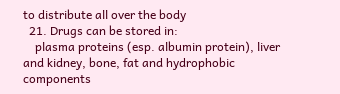to distribute all over the body
  21. Drugs can be stored in:
    plasma proteins (esp. albumin protein), liver and kidney, bone, fat and hydrophobic components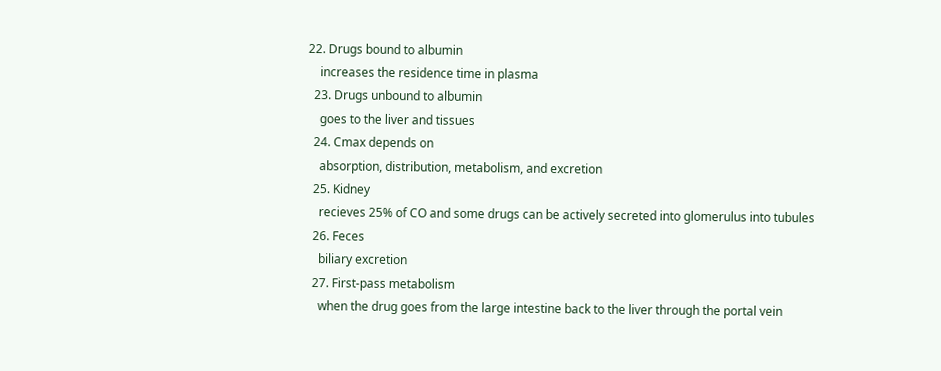22. Drugs bound to albumin
    increases the residence time in plasma
  23. Drugs unbound to albumin
    goes to the liver and tissues
  24. Cmax depends on
    absorption, distribution, metabolism, and excretion
  25. Kidney
    recieves 25% of CO and some drugs can be actively secreted into glomerulus into tubules
  26. Feces
    biliary excretion
  27. First-pass metabolism
    when the drug goes from the large intestine back to the liver through the portal vein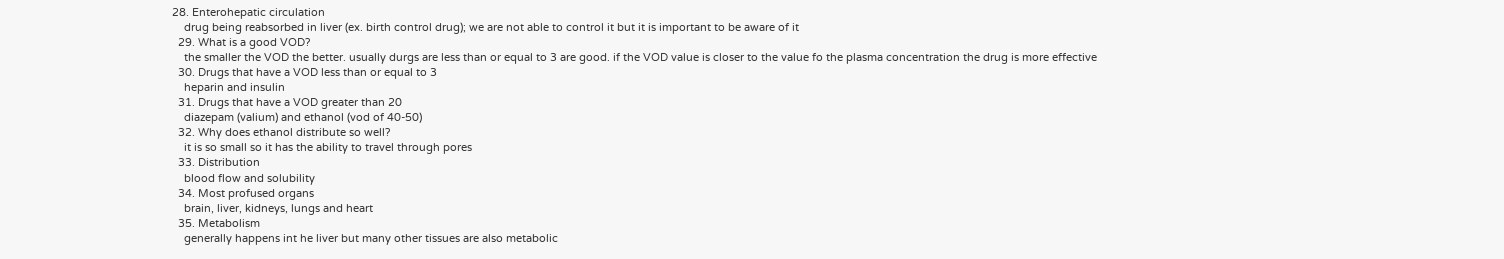28. Enterohepatic circulation
    drug being reabsorbed in liver (ex. birth control drug); we are not able to control it but it is important to be aware of it
  29. What is a good VOD?
    the smaller the VOD the better. usually durgs are less than or equal to 3 are good. if the VOD value is closer to the value fo the plasma concentration the drug is more effective
  30. Drugs that have a VOD less than or equal to 3
    heparin and insulin
  31. Drugs that have a VOD greater than 20
    diazepam (valium) and ethanol (vod of 40-50)
  32. Why does ethanol distribute so well?
    it is so small so it has the ability to travel through pores
  33. Distribution
    blood flow and solubility
  34. Most profused organs
    brain, liver, kidneys, lungs and heart
  35. Metabolism
    generally happens int he liver but many other tissues are also metabolic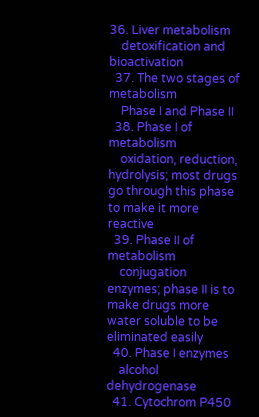36. Liver metabolism
    detoxification and bioactivation
  37. The two stages of metabolism
    Phase I and Phase II
  38. Phase I of metabolism
    oxidation, reduction, hydrolysis; most drugs go through this phase to make it more reactive
  39. Phase II of metabolism
    conjugation enzymes; phase II is to make drugs more water soluble to be eliminated easily
  40. Phase I enzymes
    alcohol dehydrogenase
  41. Cytochrom P450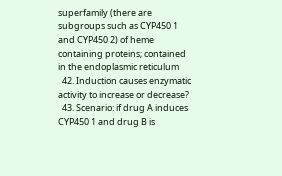superfamily (there are subgroups such as CYP450 1 and CYP450 2) of heme containing proteins; contained in the endoplasmic reticulum
  42. Induction causes enzymatic activity to increase or decrease?
  43. Scenario: if drug A induces CYP450 1 and drug B is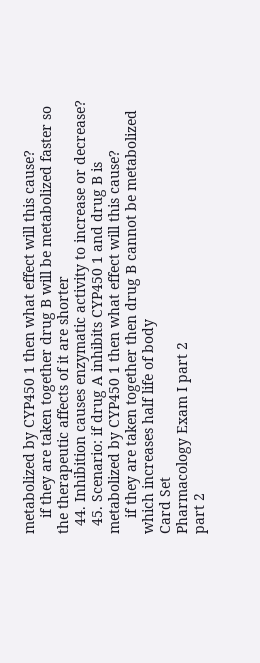metabolized by CYP450 1 then what effect will this cause?
    if they are taken together drug B will be metabolized faster so the therapeutic affects of it are shorter
  44. Inhibition causes enzymatic activity to increase or decrease?
  45. Scenario: if drug A inhibits CYP450 1 and drug B is metabolized by CYP450 1 then what effect will this cause?
    if they are taken together then drug B cannot be metabolized which increases half life of body
Card Set
Pharmacology Exam I part 2
part 2